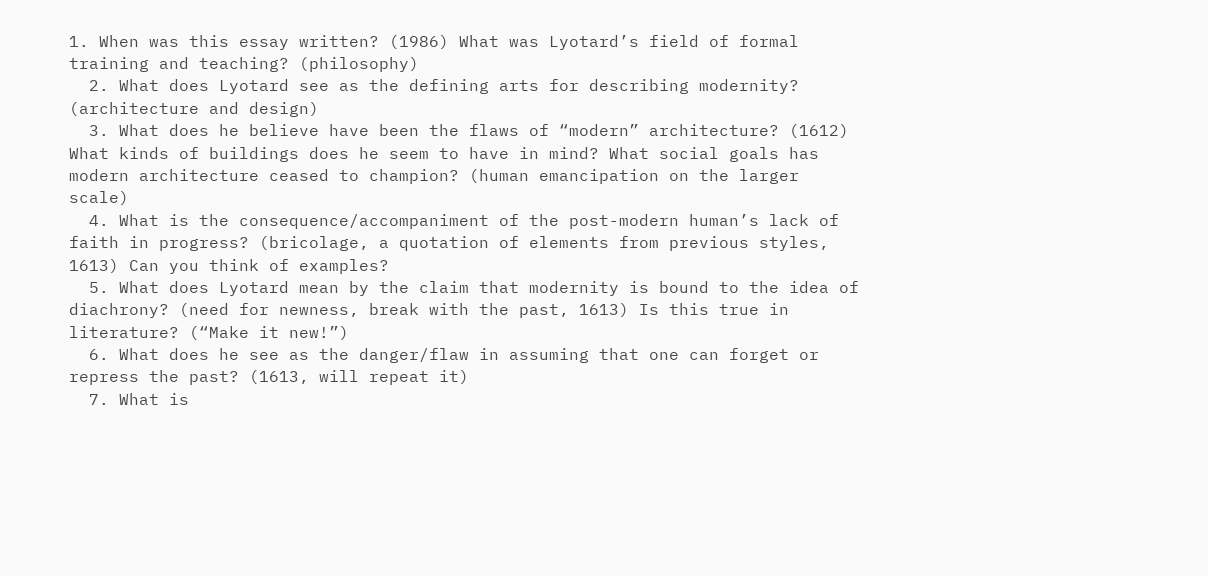1. When was this essay written? (1986) What was Lyotard’s field of formal training and teaching? (philosophy)
  2. What does Lyotard see as the defining arts for describing modernity? (architecture and design)
  3. What does he believe have been the flaws of “modern” architecture? (1612) What kinds of buildings does he seem to have in mind? What social goals has modern architecture ceased to champion? (human emancipation on the larger scale)
  4. What is the consequence/accompaniment of the post-modern human’s lack of faith in progress? (bricolage, a quotation of elements from previous styles, 1613) Can you think of examples?
  5. What does Lyotard mean by the claim that modernity is bound to the idea of diachrony? (need for newness, break with the past, 1613) Is this true in literature? (“Make it new!”)
  6. What does he see as the danger/flaw in assuming that one can forget or repress the past? (1613, will repeat it)
  7. What is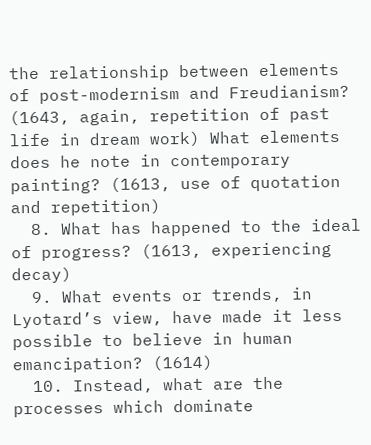the relationship between elements of post-modernism and Freudianism? (1643, again, repetition of past life in dream work) What elements does he note in contemporary painting? (1613, use of quotation and repetition)
  8. What has happened to the ideal of progress? (1613, experiencing decay)
  9. What events or trends, in Lyotard’s view, have made it less possible to believe in human emancipation? (1614)
  10. Instead, what are the processes which dominate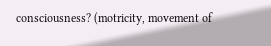consciousness? (motricity, movement of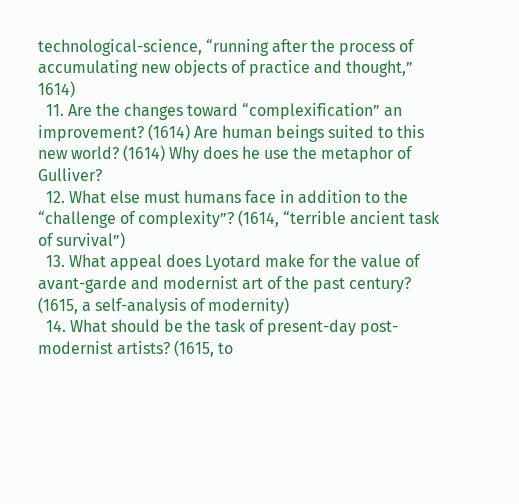technological-science, “running after the process of accumulating new objects of practice and thought,” 1614)
  11. Are the changes toward “complexification” an improvement? (1614) Are human beings suited to this new world? (1614) Why does he use the metaphor of Gulliver?
  12. What else must humans face in addition to the “challenge of complexity”? (1614, “terrible ancient task of survival”)
  13. What appeal does Lyotard make for the value of avant-garde and modernist art of the past century? (1615, a self-analysis of modernity)
  14. What should be the task of present-day post-modernist artists? (1615, to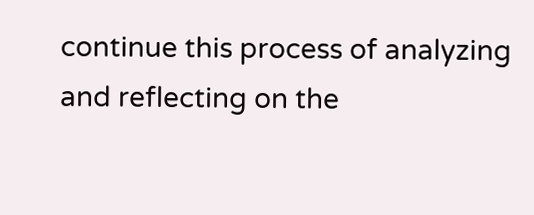continue this process of analyzing and reflecting on the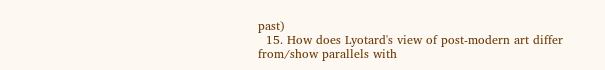past)
  15. How does Lyotard's view of post-modern art differ from/show parallels with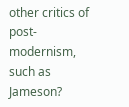other critics of post-modernism, such as Jameson?